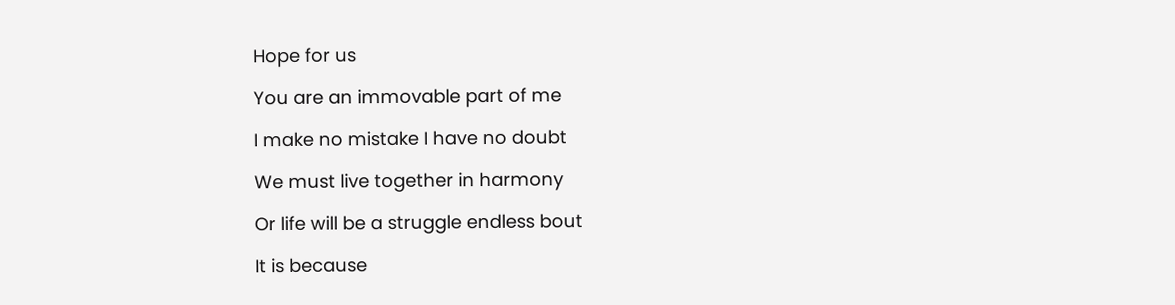Hope for us

You are an immovable part of me

I make no mistake I have no doubt

We must live together in harmony

Or life will be a struggle endless bout

It is because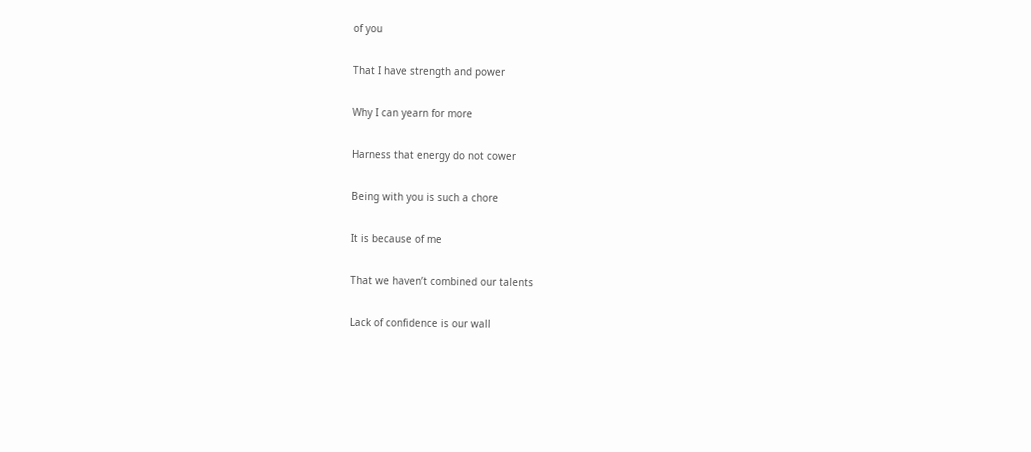of you

That I have strength and power

Why I can yearn for more

Harness that energy do not cower

Being with you is such a chore

It is because of me

That we haven’t combined our talents

Lack of confidence is our wall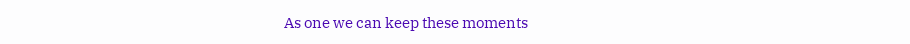As one we can keep these moments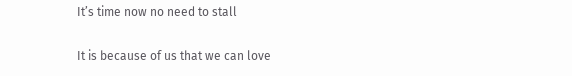It’s time now no need to stall

It is because of us that we can love